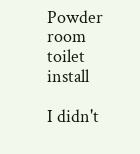Powder room toilet install

I didn't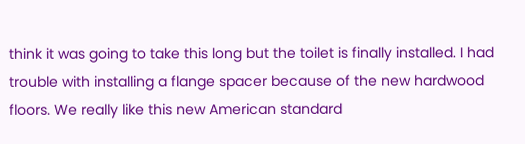think it was going to take this long but the toilet is finally installed. I had trouble with installing a flange spacer because of the new hardwood floors. We really like this new American standard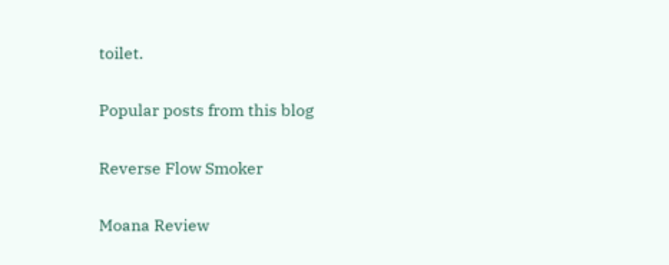toilet.

Popular posts from this blog

Reverse Flow Smoker

Moana Review